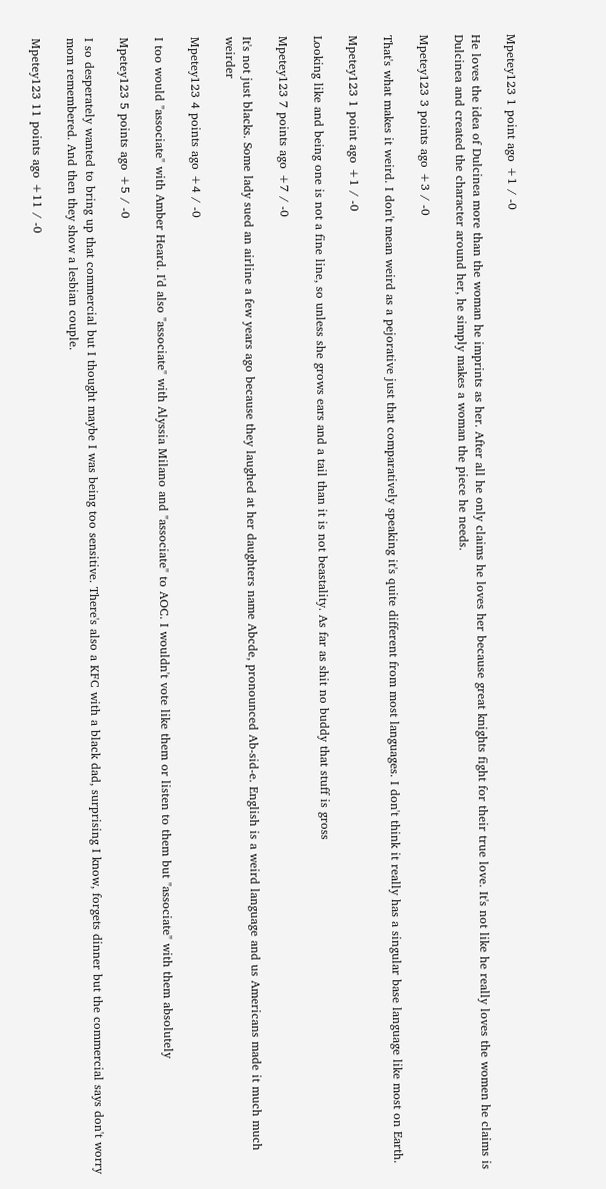Mpetey123 1 point ago +1 / -0

He loves the idea of Dulcinea more than the woman he imprints as her. After all he only claims he loves her because great knights fight for their true love. It's not like he really loves the women he claims is Dulcinea and created the character around her, he simply makes a woman the piece he needs.

Mpetey123 3 points ago +3 / -0

That's what makes it weird. I don't mean weird as a pejorative just that comparatively speaking it's quite different from most languages. I don't think it really has a singular base language like most on Earth.

Mpetey123 1 point ago +1 / -0

Looking like and being one is not a fine line, so unless she grows ears and a tail than it is not beastality. As far as shit no buddy that stuff is gross

Mpetey123 7 points ago +7 / -0

It's not just blacks. Some lady sued an airline a few years ago because they laughed at her daughters name Abcde, pronounced Ab-sid-e. English is a weird language and us Americans made it much much weirder

Mpetey123 4 points ago +4 / -0

I too would "associate" with Amber Heard. I'd also "associate" with Alyssia Milano and "associate" to AOC. I wouldn't vote like them or listen to them but "associate" with them absolutely

Mpetey123 5 points ago +5 / -0

I so desperately wanted to bring up that commercial but I thought maybe I was being too sensitive. There's also a KFC with a black dad, surprising I know, forgets dinner but the commercial says don't worry mom remembered. And then they show a lesbian couple.

Mpetey123 11 points ago +11 / -0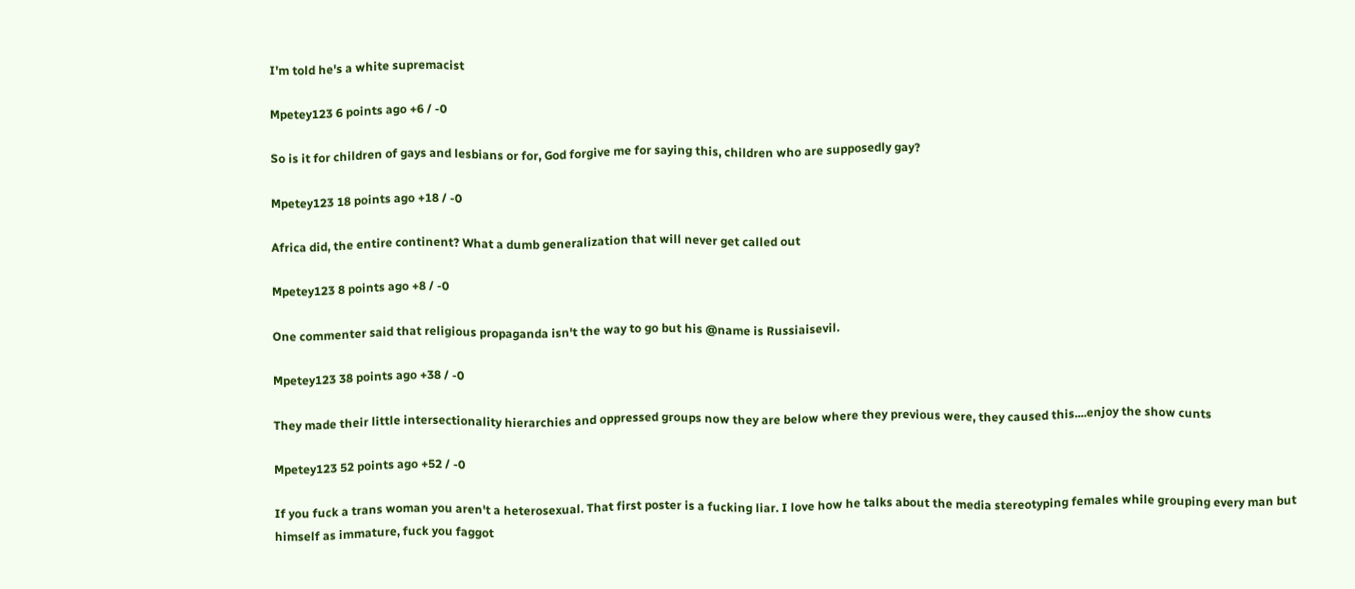I'm told he's a white supremacist

Mpetey123 6 points ago +6 / -0

So is it for children of gays and lesbians or for, God forgive me for saying this, children who are supposedly gay?

Mpetey123 18 points ago +18 / -0

Africa did, the entire continent? What a dumb generalization that will never get called out

Mpetey123 8 points ago +8 / -0

One commenter said that religious propaganda isn't the way to go but his @name is Russiaisevil.

Mpetey123 38 points ago +38 / -0

They made their little intersectionality hierarchies and oppressed groups now they are below where they previous were, they caused this....enjoy the show cunts

Mpetey123 52 points ago +52 / -0

If you fuck a trans woman you aren't a heterosexual. That first poster is a fucking liar. I love how he talks about the media stereotyping females while grouping every man but himself as immature, fuck you faggot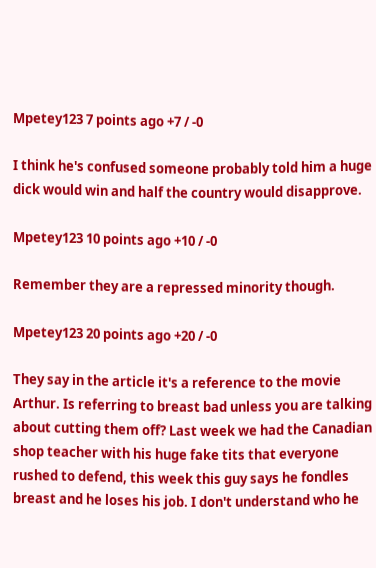Mpetey123 7 points ago +7 / -0

I think he's confused someone probably told him a huge dick would win and half the country would disapprove.

Mpetey123 10 points ago +10 / -0

Remember they are a repressed minority though.

Mpetey123 20 points ago +20 / -0

They say in the article it's a reference to the movie Arthur. Is referring to breast bad unless you are talking about cutting them off? Last week we had the Canadian shop teacher with his huge fake tits that everyone rushed to defend, this week this guy says he fondles breast and he loses his job. I don't understand who he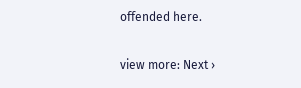offended here.

view more: Next ›